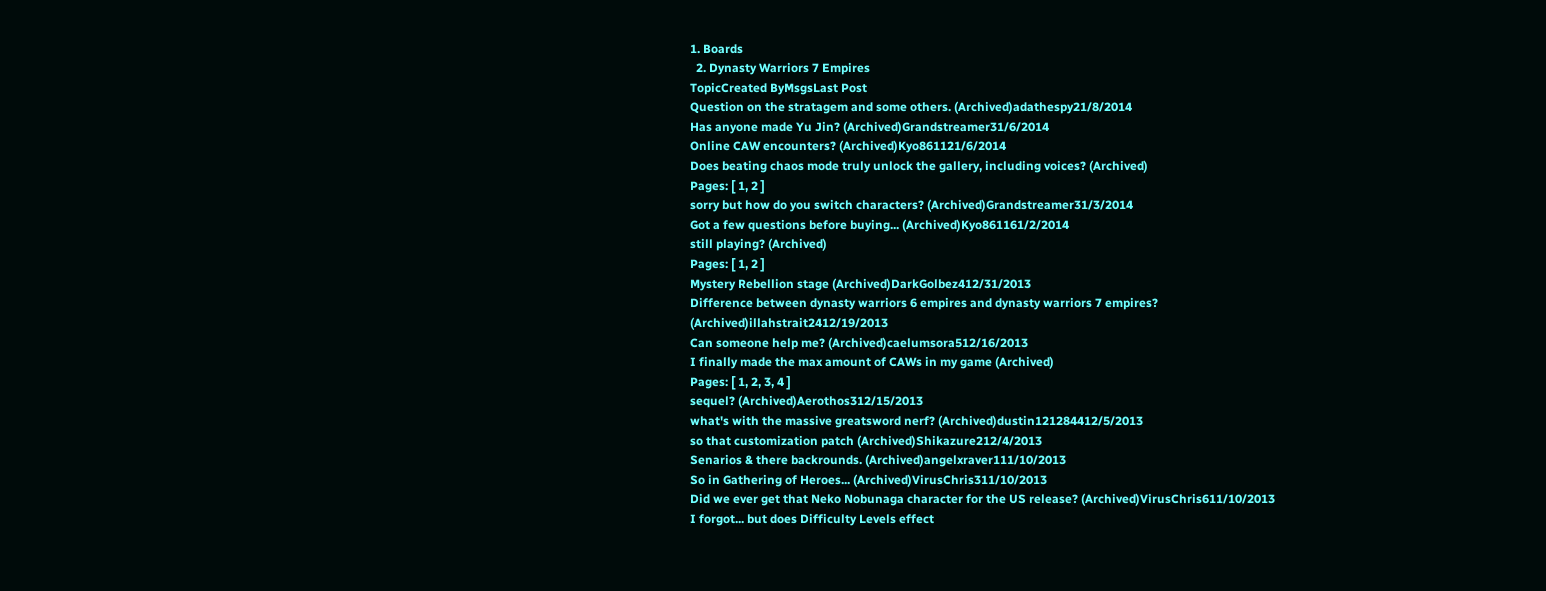1. Boards
  2. Dynasty Warriors 7 Empires
TopicCreated ByMsgsLast Post
Question on the stratagem and some others. (Archived)adathespy21/8/2014
Has anyone made Yu Jin? (Archived)Grandstreamer31/6/2014
Online CAW encounters? (Archived)Kyo861121/6/2014
Does beating chaos mode truly unlock the gallery, including voices? (Archived)
Pages: [ 1, 2 ]
sorry but how do you switch characters? (Archived)Grandstreamer31/3/2014
Got a few questions before buying... (Archived)Kyo861161/2/2014
still playing? (Archived)
Pages: [ 1, 2 ]
Mystery Rebellion stage (Archived)DarkGolbez412/31/2013
Difference between dynasty warriors 6 empires and dynasty warriors 7 empires? (Archived)illahstrait2412/19/2013
Can someone help me? (Archived)caelumsora512/16/2013
I finally made the max amount of CAWs in my game (Archived)
Pages: [ 1, 2, 3, 4 ]
sequel? (Archived)Aerothos312/15/2013
what's with the massive greatsword nerf? (Archived)dustin121284412/5/2013
so that customization patch (Archived)Shikazure212/4/2013
Senarios & there backrounds. (Archived)angelxraver111/10/2013
So in Gathering of Heroes... (Archived)VirusChris311/10/2013
Did we ever get that Neko Nobunaga character for the US release? (Archived)VirusChris611/10/2013
I forgot... but does Difficulty Levels effect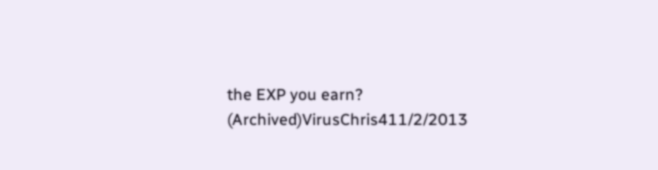the EXP you earn? (Archived)VirusChris411/2/2013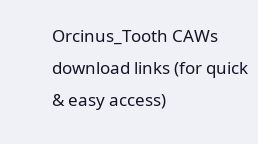Orcinus_Tooth CAWs download links (for quick & easy access)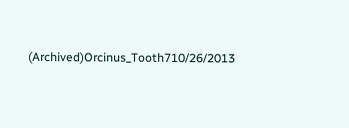(Archived)Orcinus_Tooth710/26/2013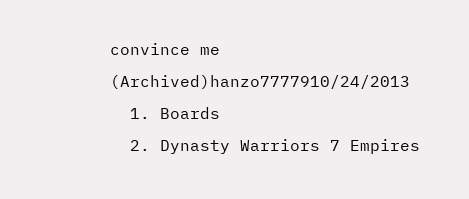convince me (Archived)hanzo7777910/24/2013
  1. Boards
  2. Dynasty Warriors 7 Empires